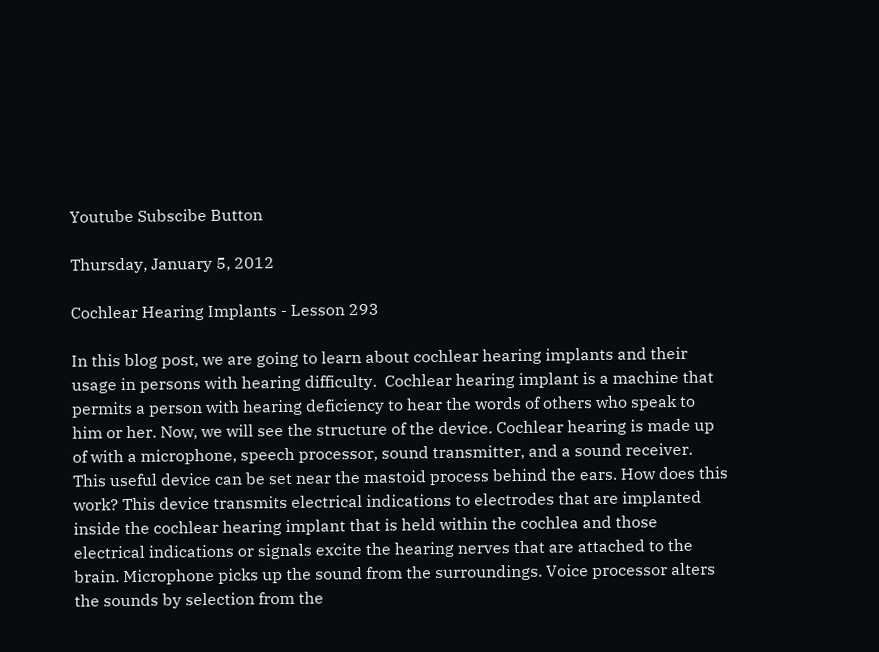Youtube Subscibe Button

Thursday, January 5, 2012

Cochlear Hearing Implants - Lesson 293

In this blog post, we are going to learn about cochlear hearing implants and their usage in persons with hearing difficulty.  Cochlear hearing implant is a machine that permits a person with hearing deficiency to hear the words of others who speak to him or her. Now, we will see the structure of the device. Cochlear hearing is made up of with a microphone, speech processor, sound transmitter, and a sound receiver. This useful device can be set near the mastoid process behind the ears. How does this work? This device transmits electrical indications to electrodes that are implanted inside the cochlear hearing implant that is held within the cochlea and those electrical indications or signals excite the hearing nerves that are attached to the brain. Microphone picks up the sound from the surroundings. Voice processor alters the sounds by selection from the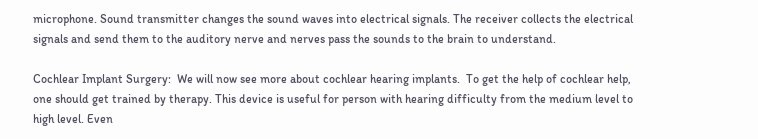microphone. Sound transmitter changes the sound waves into electrical signals. The receiver collects the electrical signals and send them to the auditory nerve and nerves pass the sounds to the brain to understand.

Cochlear Implant Surgery:  We will now see more about cochlear hearing implants.  To get the help of cochlear help, one should get trained by therapy. This device is useful for person with hearing difficulty from the medium level to high level. Even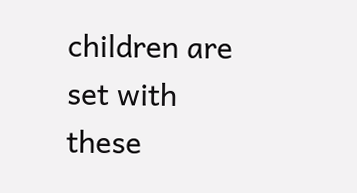children are set with these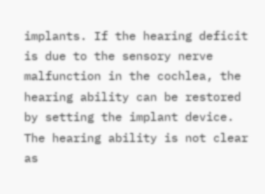implants. If the hearing deficit is due to the sensory nerve malfunction in the cochlea, the hearing ability can be restored by setting the implant device. The hearing ability is not clear as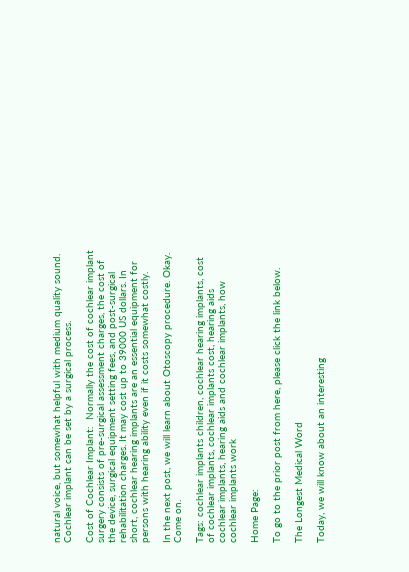natural voice, but somewhat helpful with medium quality sound. Cochlear implant can be set by a surgical process.

Cost of Cochlear Implant:  Normally the cost of cochlear implant surgery consists of pre-surgical assessment charges, the cost of the device, surgical equipment setting fees, and post-surgical rehabilitation charges. It may cost up to 39000 US dollars. In short, cochlear hearing implants are an essential equipment for persons with hearing ability even if it costs somewhat costly.

In the next post, we will learn about Otoscopy procedure. Okay. Come on.

Tags: cochlear implants children, cochlear hearing implants, cost of cochlear implants, cochlear implants cost, hearing aids cochlear implants, hearing aids and cochlear implants, how cochlear implants work

Home Page:

To go to the prior post from here, please click the link below.

The Longest Medical Word

Today, we will know about an interesting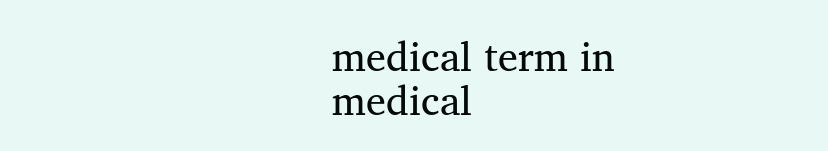medical term in medical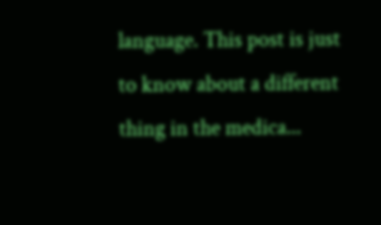language. This post is just to know about a different thing in the medica...